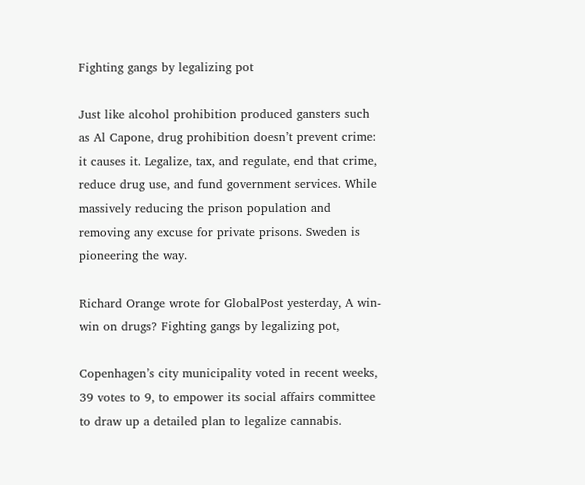Fighting gangs by legalizing pot

Just like alcohol prohibition produced gansters such as Al Capone, drug prohibition doesn’t prevent crime: it causes it. Legalize, tax, and regulate, end that crime, reduce drug use, and fund government services. While massively reducing the prison population and removing any excuse for private prisons. Sweden is pioneering the way.

Richard Orange wrote for GlobalPost yesterday, A win-win on drugs? Fighting gangs by legalizing pot,

Copenhagen’s city municipality voted in recent weeks, 39 votes to 9, to empower its social affairs committee to draw up a detailed plan to legalize cannabis.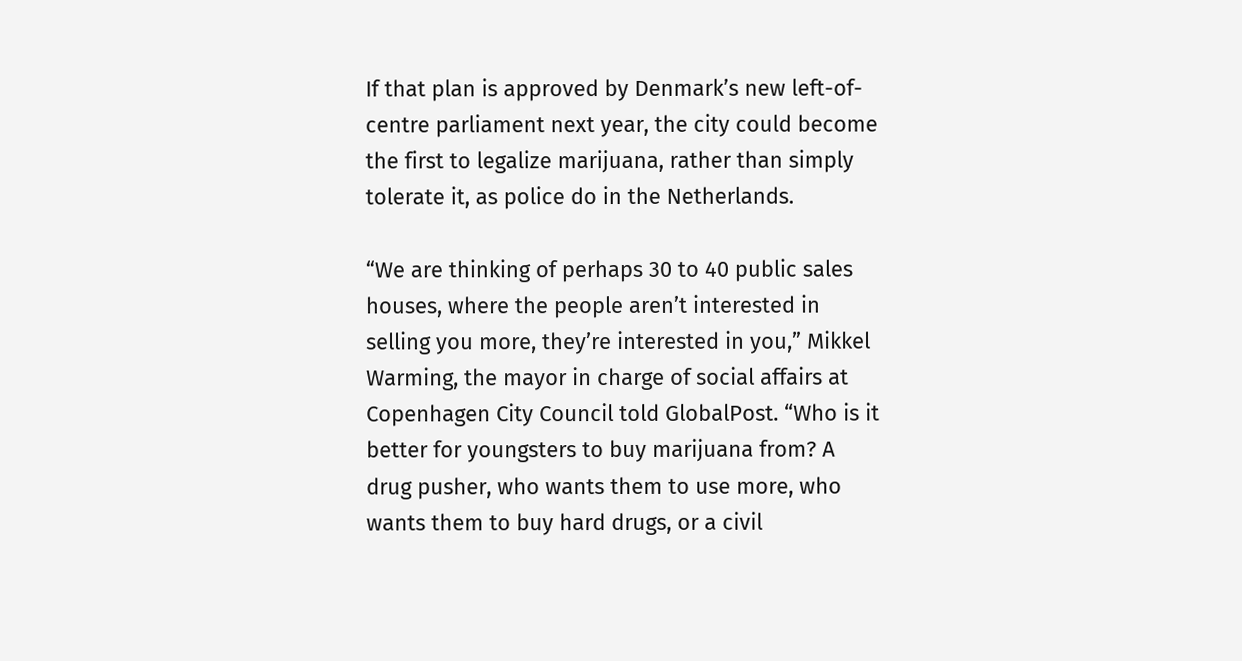If that plan is approved by Denmark’s new left-of-centre parliament next year, the city could become the first to legalize marijuana, rather than simply tolerate it, as police do in the Netherlands.

“We are thinking of perhaps 30 to 40 public sales houses, where the people aren’t interested in selling you more, they’re interested in you,” Mikkel Warming, the mayor in charge of social affairs at Copenhagen City Council told GlobalPost. “Who is it better for youngsters to buy marijuana from? A drug pusher, who wants them to use more, who wants them to buy hard drugs, or a civil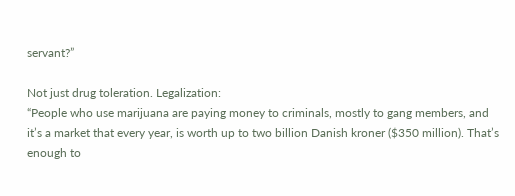servant?”

Not just drug toleration. Legalization:
“People who use marijuana are paying money to criminals, mostly to gang members, and it’s a market that every year, is worth up to two billion Danish kroner ($350 million). That’s enough to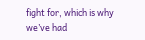fight for, which is why we’ve had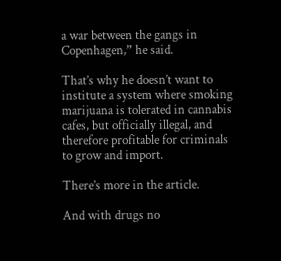a war between the gangs in Copenhagen,” he said.

That’s why he doesn’t want to institute a system where smoking marijuana is tolerated in cannabis cafes, but officially illegal, and therefore profitable for criminals to grow and import.

There’s more in the article.

And with drugs no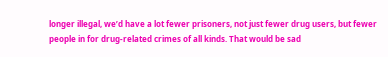longer illegal, we’d have a lot fewer prisoners, not just fewer drug users, but fewer people in for drug-related crimes of all kinds. That would be sad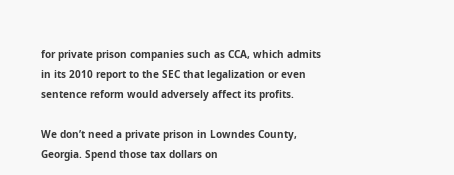for private prison companies such as CCA, which admits in its 2010 report to the SEC that legalization or even sentence reform would adversely affect its profits.

We don’t need a private prison in Lowndes County, Georgia. Spend those tax dollars on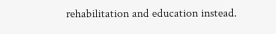rehabilitation and education instead.